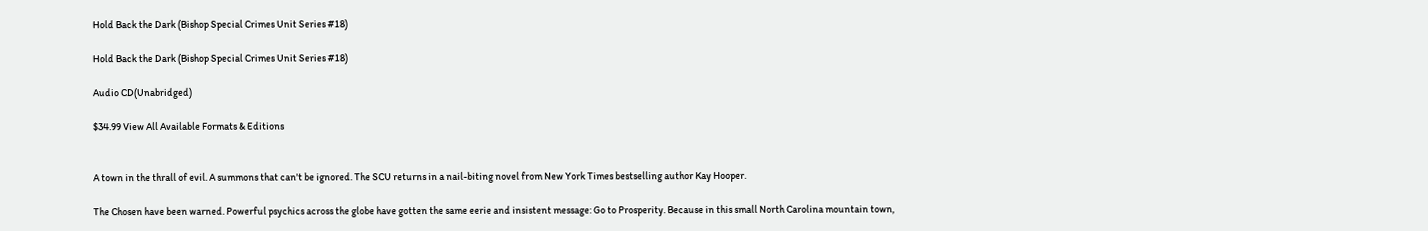Hold Back the Dark (Bishop Special Crimes Unit Series #18)

Hold Back the Dark (Bishop Special Crimes Unit Series #18)

Audio CD(Unabridged)

$34.99 View All Available Formats & Editions


A town in the thrall of evil. A summons that can't be ignored. The SCU returns in a nail-biting novel from New York Times bestselling author Kay Hooper.

The Chosen have been warned. Powerful psychics across the globe have gotten the same eerie and insistent message: Go to Prosperity. Because in this small North Carolina mountain town,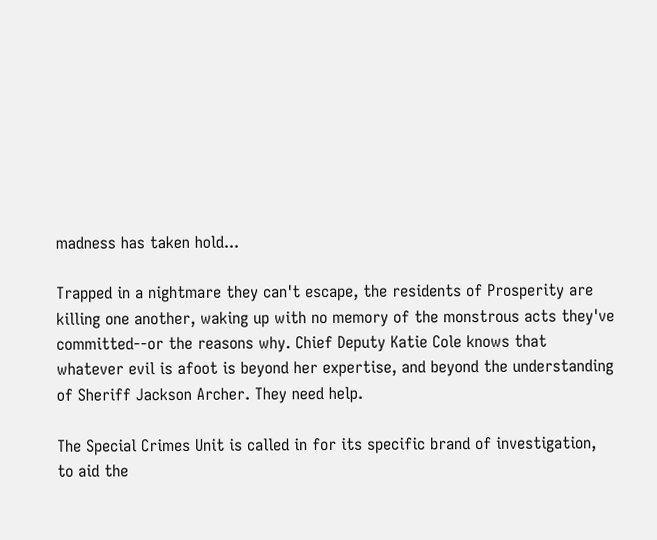madness has taken hold...

Trapped in a nightmare they can't escape, the residents of Prosperity are killing one another, waking up with no memory of the monstrous acts they've committed--or the reasons why. Chief Deputy Katie Cole knows that whatever evil is afoot is beyond her expertise, and beyond the understanding of Sheriff Jackson Archer. They need help.

The Special Crimes Unit is called in for its specific brand of investigation, to aid the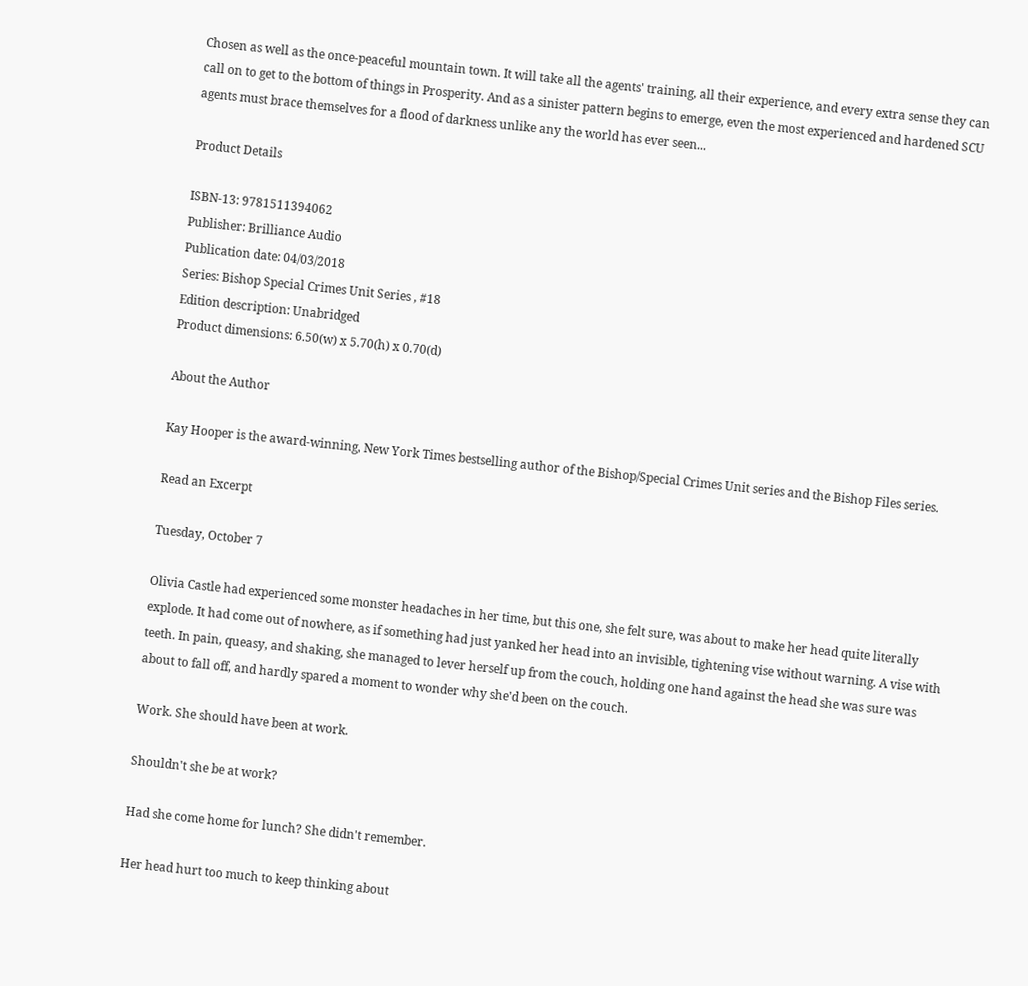Chosen as well as the once-peaceful mountain town. It will take all the agents' training, all their experience, and every extra sense they can call on to get to the bottom of things in Prosperity. And as a sinister pattern begins to emerge, even the most experienced and hardened SCU agents must brace themselves for a flood of darkness unlike any the world has ever seen...

Product Details

ISBN-13: 9781511394062
Publisher: Brilliance Audio
Publication date: 04/03/2018
Series: Bishop Special Crimes Unit Series , #18
Edition description: Unabridged
Product dimensions: 6.50(w) x 5.70(h) x 0.70(d)

About the Author

Kay Hooper is the award-winning, New York Times bestselling author of the Bishop/Special Crimes Unit series and the Bishop Files series.

Read an Excerpt

Tuesday, October 7

Olivia Castle had experienced some monster headaches in her time, but this one, she felt sure, was about to make her head quite literally explode. It had come out of nowhere, as if something had just yanked her head into an invisible, tightening vise without warning. A vise with teeth. In pain, queasy, and shaking, she managed to lever herself up from the couch, holding one hand against the head she was sure was about to fall off, and hardly spared a moment to wonder why she'd been on the couch.

Work. She should have been at work.

Shouldn't she be at work?

Had she come home for lunch? She didn't remember.

Her head hurt too much to keep thinking about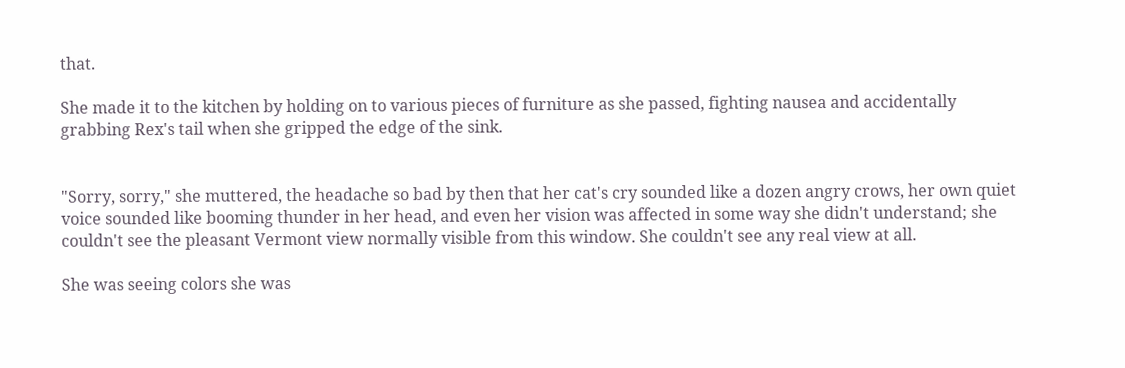that.

She made it to the kitchen by holding on to various pieces of furniture as she passed, fighting nausea and accidentally grabbing Rex's tail when she gripped the edge of the sink.


"Sorry, sorry," she muttered, the headache so bad by then that her cat's cry sounded like a dozen angry crows, her own quiet voice sounded like booming thunder in her head, and even her vision was affected in some way she didn't understand; she couldn't see the pleasant Vermont view normally visible from this window. She couldn't see any real view at all.

She was seeing colors she was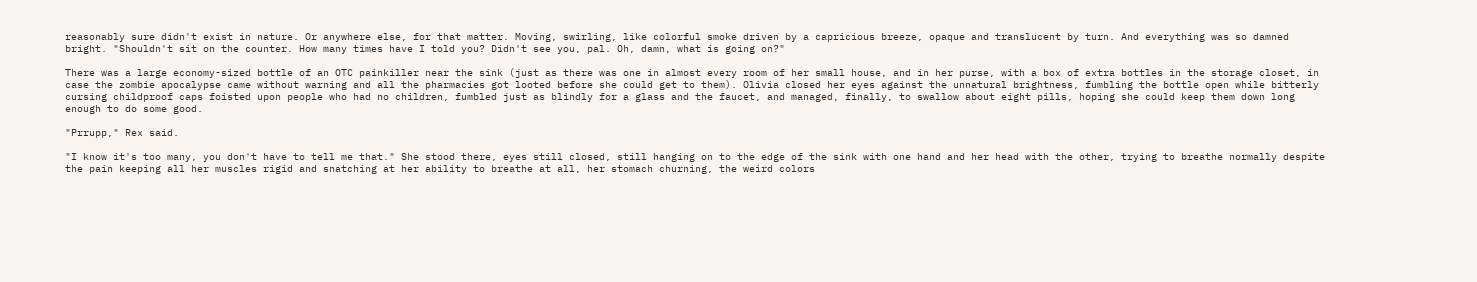reasonably sure didn't exist in nature. Or anywhere else, for that matter. Moving, swirling, like colorful smoke driven by a capricious breeze, opaque and translucent by turn. And everything was so damned bright. "Shouldn't sit on the counter. How many times have I told you? Didn't see you, pal. Oh, damn, what is going on?"

There was a large economy-sized bottle of an OTC painkiller near the sink (just as there was one in almost every room of her small house, and in her purse, with a box of extra bottles in the storage closet, in case the zombie apocalypse came without warning and all the pharmacies got looted before she could get to them). Olivia closed her eyes against the unnatural brightness, fumbling the bottle open while bitterly cursing childproof caps foisted upon people who had no children, fumbled just as blindly for a glass and the faucet, and managed, finally, to swallow about eight pills, hoping she could keep them down long enough to do some good.

"Prrupp," Rex said.

"I know it's too many, you don't have to tell me that." She stood there, eyes still closed, still hanging on to the edge of the sink with one hand and her head with the other, trying to breathe normally despite the pain keeping all her muscles rigid and snatching at her ability to breathe at all, her stomach churning, the weird colors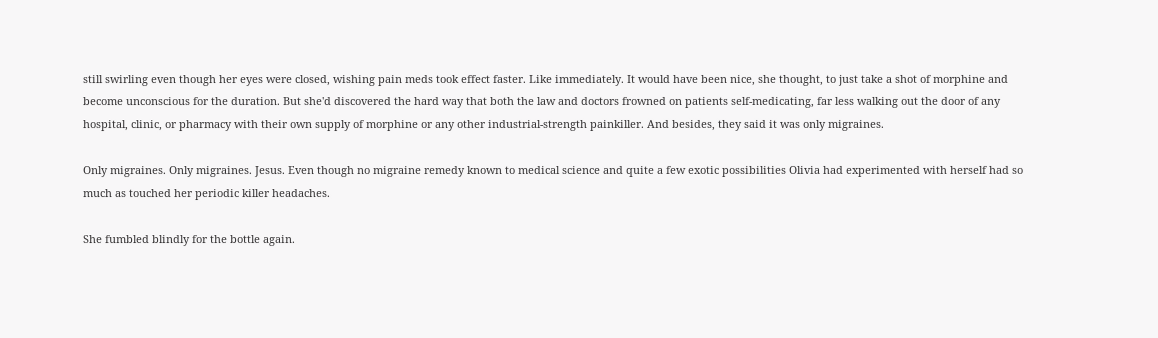still swirling even though her eyes were closed, wishing pain meds took effect faster. Like immediately. It would have been nice, she thought, to just take a shot of morphine and become unconscious for the duration. But she'd discovered the hard way that both the law and doctors frowned on patients self-medicating, far less walking out the door of any hospital, clinic, or pharmacy with their own supply of morphine or any other industrial-strength painkiller. And besides, they said it was only migraines.

Only migraines. Only migraines. Jesus. Even though no migraine remedy known to medical science and quite a few exotic possibilities Olivia had experimented with herself had so much as touched her periodic killer headaches.

She fumbled blindly for the bottle again.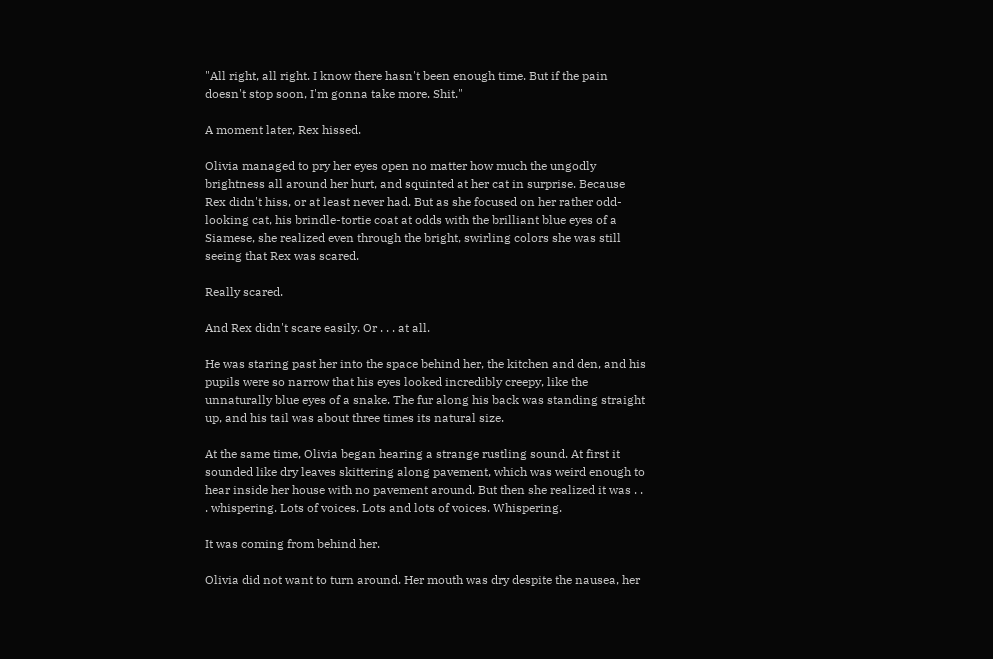"All right, all right. I know there hasn't been enough time. But if the pain doesn't stop soon, I'm gonna take more. Shit."

A moment later, Rex hissed.

Olivia managed to pry her eyes open no matter how much the ungodly brightness all around her hurt, and squinted at her cat in surprise. Because Rex didn't hiss, or at least never had. But as she focused on her rather odd-looking cat, his brindle-tortie coat at odds with the brilliant blue eyes of a Siamese, she realized even through the bright, swirling colors she was still seeing that Rex was scared.

Really scared.

And Rex didn't scare easily. Or . . . at all.

He was staring past her into the space behind her, the kitchen and den, and his pupils were so narrow that his eyes looked incredibly creepy, like the unnaturally blue eyes of a snake. The fur along his back was standing straight up, and his tail was about three times its natural size.

At the same time, Olivia began hearing a strange rustling sound. At first it sounded like dry leaves skittering along pavement, which was weird enough to hear inside her house with no pavement around. But then she realized it was . . . whispering. Lots of voices. Lots and lots of voices. Whispering.

It was coming from behind her.

Olivia did not want to turn around. Her mouth was dry despite the nausea, her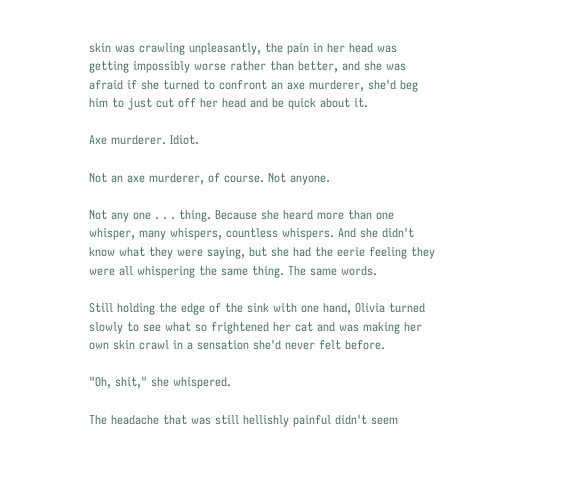skin was crawling unpleasantly, the pain in her head was getting impossibly worse rather than better, and she was afraid if she turned to confront an axe murderer, she'd beg him to just cut off her head and be quick about it.

Axe murderer. Idiot.

Not an axe murderer, of course. Not anyone.

Not any one . . . thing. Because she heard more than one whisper, many whispers, countless whispers. And she didn't know what they were saying, but she had the eerie feeling they were all whispering the same thing. The same words.

Still holding the edge of the sink with one hand, Olivia turned slowly to see what so frightened her cat and was making her own skin crawl in a sensation she'd never felt before.

"Oh, shit," she whispered.

The headache that was still hellishly painful didn't seem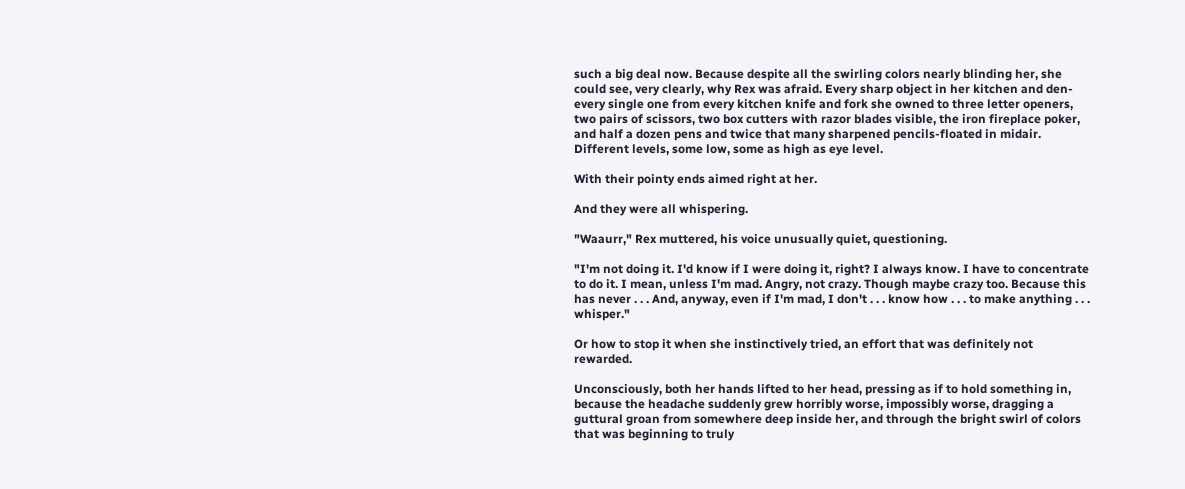such a big deal now. Because despite all the swirling colors nearly blinding her, she could see, very clearly, why Rex was afraid. Every sharp object in her kitchen and den-every single one from every kitchen knife and fork she owned to three letter openers, two pairs of scissors, two box cutters with razor blades visible, the iron fireplace poker, and half a dozen pens and twice that many sharpened pencils-floated in midair. Different levels, some low, some as high as eye level.

With their pointy ends aimed right at her.

And they were all whispering.

"Waaurr," Rex muttered, his voice unusually quiet, questioning.

"I'm not doing it. I'd know if I were doing it, right? I always know. I have to concentrate to do it. I mean, unless I'm mad. Angry, not crazy. Though maybe crazy too. Because this has never . . . And, anyway, even if I'm mad, I don't . . . know how . . . to make anything . . . whisper."

Or how to stop it when she instinctively tried, an effort that was definitely not rewarded.

Unconsciously, both her hands lifted to her head, pressing as if to hold something in, because the headache suddenly grew horribly worse, impossibly worse, dragging a guttural groan from somewhere deep inside her, and through the bright swirl of colors that was beginning to truly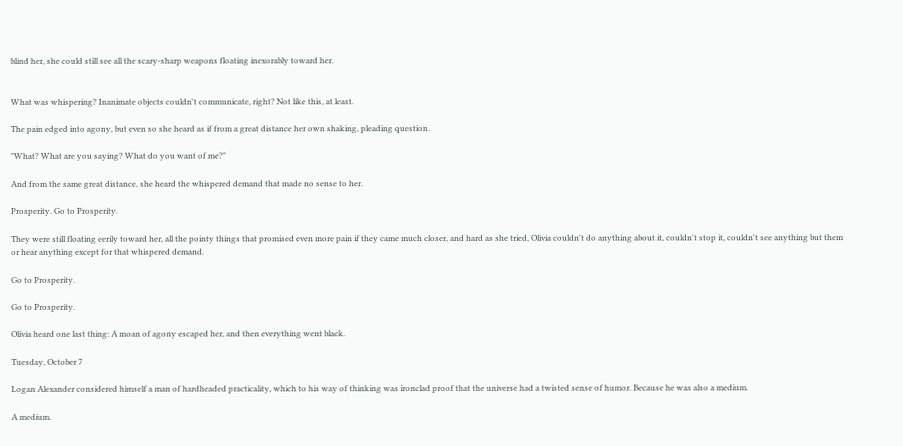blind her, she could still see all the scary-sharp weapons floating inexorably toward her.


What was whispering? Inanimate objects couldn't communicate, right? Not like this, at least.

The pain edged into agony, but even so she heard as if from a great distance her own shaking, pleading question.

"What? What are you saying? What do you want of me?"

And from the same great distance, she heard the whispered demand that made no sense to her.

Prosperity. Go to Prosperity.

They were still floating eerily toward her, all the pointy things that promised even more pain if they came much closer, and hard as she tried, Olivia couldn't do anything about it, couldn't stop it, couldn't see anything but them or hear anything except for that whispered demand.

Go to Prosperity.

Go to Prosperity.

Olivia heard one last thing: A moan of agony escaped her, and then everything went black.

Tuesday, October 7

Logan Alexander considered himself a man of hardheaded practicality, which to his way of thinking was ironclad proof that the universe had a twisted sense of humor. Because he was also a medium.

A medium.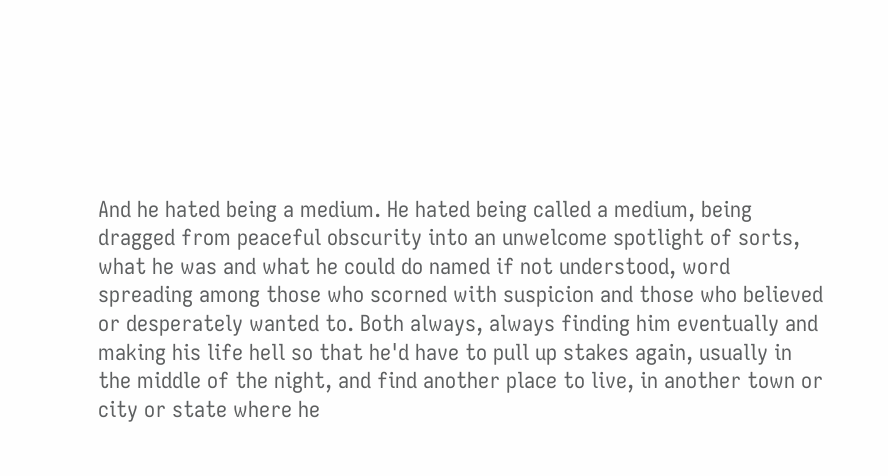And he hated being a medium. He hated being called a medium, being dragged from peaceful obscurity into an unwelcome spotlight of sorts, what he was and what he could do named if not understood, word spreading among those who scorned with suspicion and those who believed or desperately wanted to. Both always, always finding him eventually and making his life hell so that he'd have to pull up stakes again, usually in the middle of the night, and find another place to live, in another town or city or state where he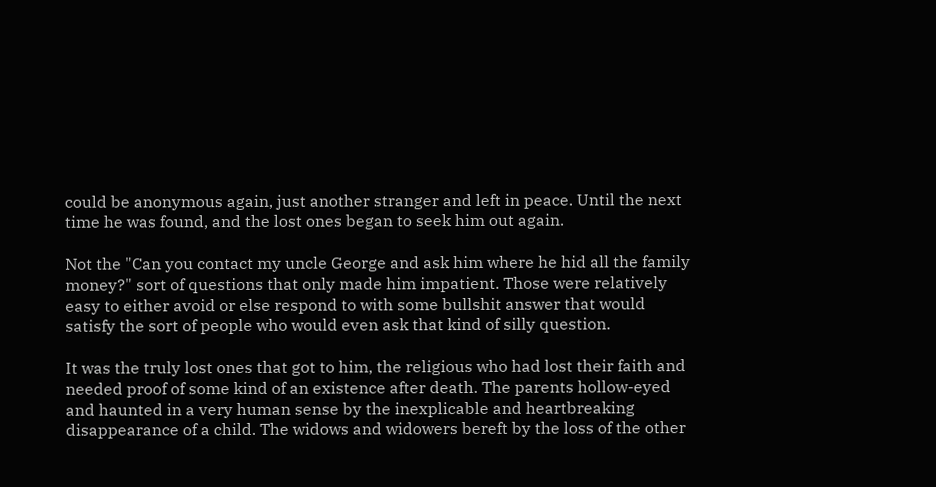could be anonymous again, just another stranger and left in peace. Until the next time he was found, and the lost ones began to seek him out again.

Not the "Can you contact my uncle George and ask him where he hid all the family money?" sort of questions that only made him impatient. Those were relatively easy to either avoid or else respond to with some bullshit answer that would satisfy the sort of people who would even ask that kind of silly question.

It was the truly lost ones that got to him, the religious who had lost their faith and needed proof of some kind of an existence after death. The parents hollow-eyed and haunted in a very human sense by the inexplicable and heartbreaking disappearance of a child. The widows and widowers bereft by the loss of the other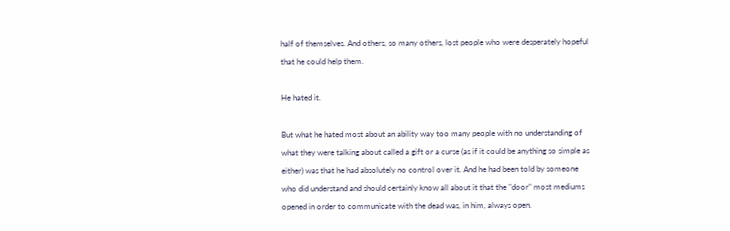half of themselves. And others, so many others, lost people who were desperately hopeful that he could help them.

He hated it.

But what he hated most about an ability way too many people with no understanding of what they were talking about called a gift or a curse (as if it could be anything so simple as either) was that he had absolutely no control over it. And he had been told by someone who did understand and should certainly know all about it that the "door" most mediums opened in order to communicate with the dead was, in him, always open.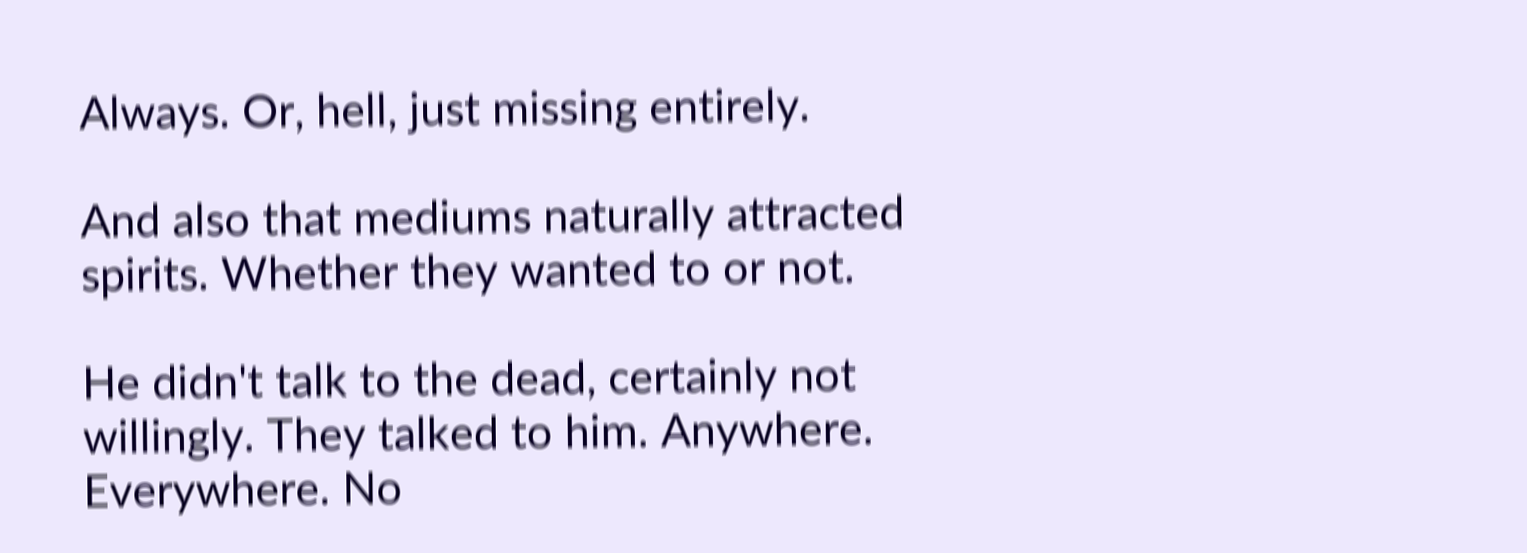Always. Or, hell, just missing entirely.

And also that mediums naturally attracted spirits. Whether they wanted to or not.

He didn't talk to the dead, certainly not willingly. They talked to him. Anywhere. Everywhere. No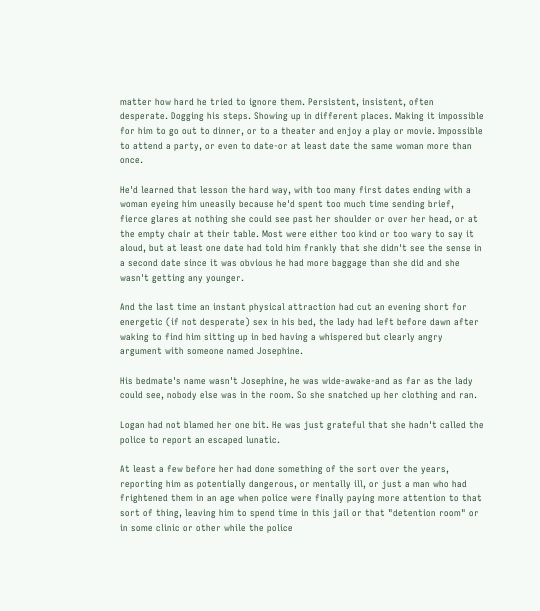matter how hard he tried to ignore them. Persistent, insistent, often desperate. Dogging his steps. Showing up in different places. Making it impossible for him to go out to dinner, or to a theater and enjoy a play or movie. Impossible to attend a party, or even to date-or at least date the same woman more than once.

He'd learned that lesson the hard way, with too many first dates ending with a woman eyeing him uneasily because he'd spent too much time sending brief, fierce glares at nothing she could see past her shoulder or over her head, or at the empty chair at their table. Most were either too kind or too wary to say it aloud, but at least one date had told him frankly that she didn't see the sense in a second date since it was obvious he had more baggage than she did and she wasn't getting any younger.

And the last time an instant physical attraction had cut an evening short for energetic (if not desperate) sex in his bed, the lady had left before dawn after waking to find him sitting up in bed having a whispered but clearly angry argument with someone named Josephine.

His bedmate's name wasn't Josephine, he was wide-awake-and as far as the lady could see, nobody else was in the room. So she snatched up her clothing and ran.

Logan had not blamed her one bit. He was just grateful that she hadn't called the police to report an escaped lunatic.

At least a few before her had done something of the sort over the years, reporting him as potentially dangerous, or mentally ill, or just a man who had frightened them in an age when police were finally paying more attention to that sort of thing, leaving him to spend time in this jail or that "detention room" or in some clinic or other while the police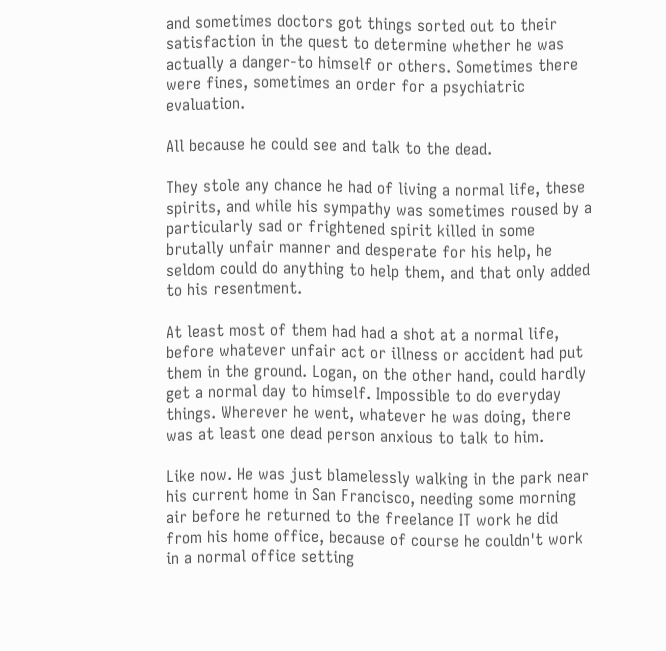and sometimes doctors got things sorted out to their satisfaction in the quest to determine whether he was actually a danger-to himself or others. Sometimes there were fines, sometimes an order for a psychiatric evaluation.

All because he could see and talk to the dead.

They stole any chance he had of living a normal life, these spirits, and while his sympathy was sometimes roused by a particularly sad or frightened spirit killed in some brutally unfair manner and desperate for his help, he seldom could do anything to help them, and that only added to his resentment.

At least most of them had had a shot at a normal life, before whatever unfair act or illness or accident had put them in the ground. Logan, on the other hand, could hardly get a normal day to himself. Impossible to do everyday things. Wherever he went, whatever he was doing, there was at least one dead person anxious to talk to him.

Like now. He was just blamelessly walking in the park near his current home in San Francisco, needing some morning air before he returned to the freelance IT work he did from his home office, because of course he couldn't work in a normal office setting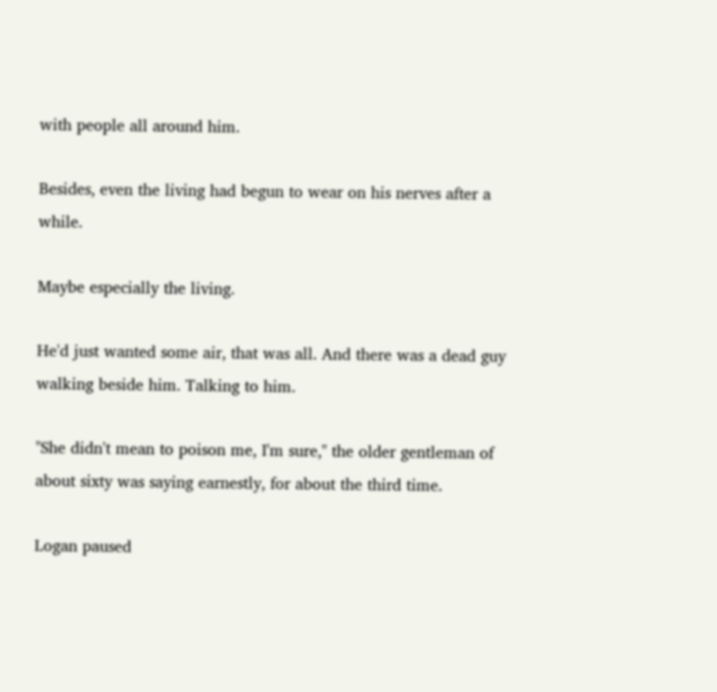with people all around him.

Besides, even the living had begun to wear on his nerves after a while.

Maybe especially the living.

He'd just wanted some air, that was all. And there was a dead guy walking beside him. Talking to him.

"She didn't mean to poison me, I'm sure," the older gentleman of about sixty was saying earnestly, for about the third time.

Logan paused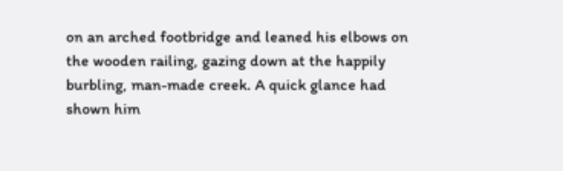on an arched footbridge and leaned his elbows on the wooden railing, gazing down at the happily burbling, man-made creek. A quick glance had shown him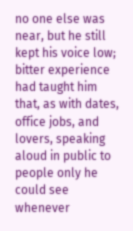no one else was near, but he still kept his voice low; bitter experience had taught him that, as with dates, office jobs, and lovers, speaking aloud in public to people only he could see whenever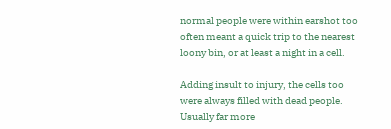normal people were within earshot too often meant a quick trip to the nearest loony bin, or at least a night in a cell.

Adding insult to injury, the cells too were always filled with dead people. Usually far more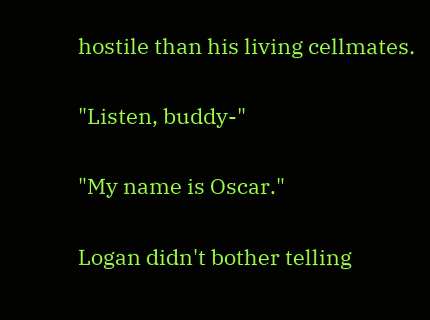hostile than his living cellmates.

"Listen, buddy-"

"My name is Oscar."

Logan didn't bother telling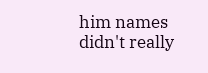him names didn't really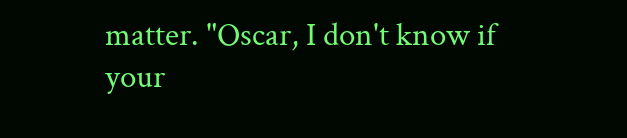matter. "Oscar, I don't know if your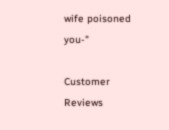wife poisoned you-"

Customer Reviews